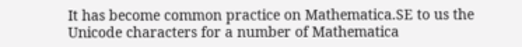It has become common practice on Mathematica.SE to us the Unicode characters for a number of Mathematica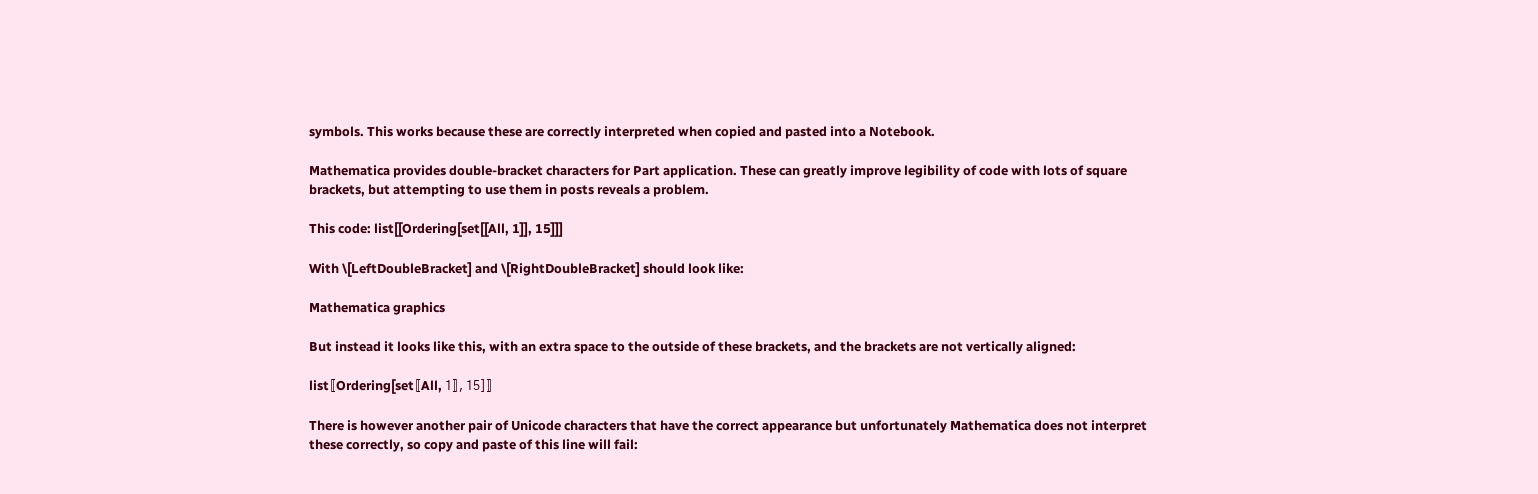symbols. This works because these are correctly interpreted when copied and pasted into a Notebook.

Mathematica provides double-bracket characters for Part application. These can greatly improve legibility of code with lots of square brackets, but attempting to use them in posts reveals a problem.

This code: list[[Ordering[set[[All, 1]], 15]]]

With \[LeftDoubleBracket] and \[RightDoubleBracket] should look like:

Mathematica graphics

But instead it looks like this, with an extra space to the outside of these brackets, and the brackets are not vertically aligned:

list〚Ordering[set〚All, 1〛, 15]〛

There is however another pair of Unicode characters that have the correct appearance but unfortunately Mathematica does not interpret these correctly, so copy and paste of this line will fail: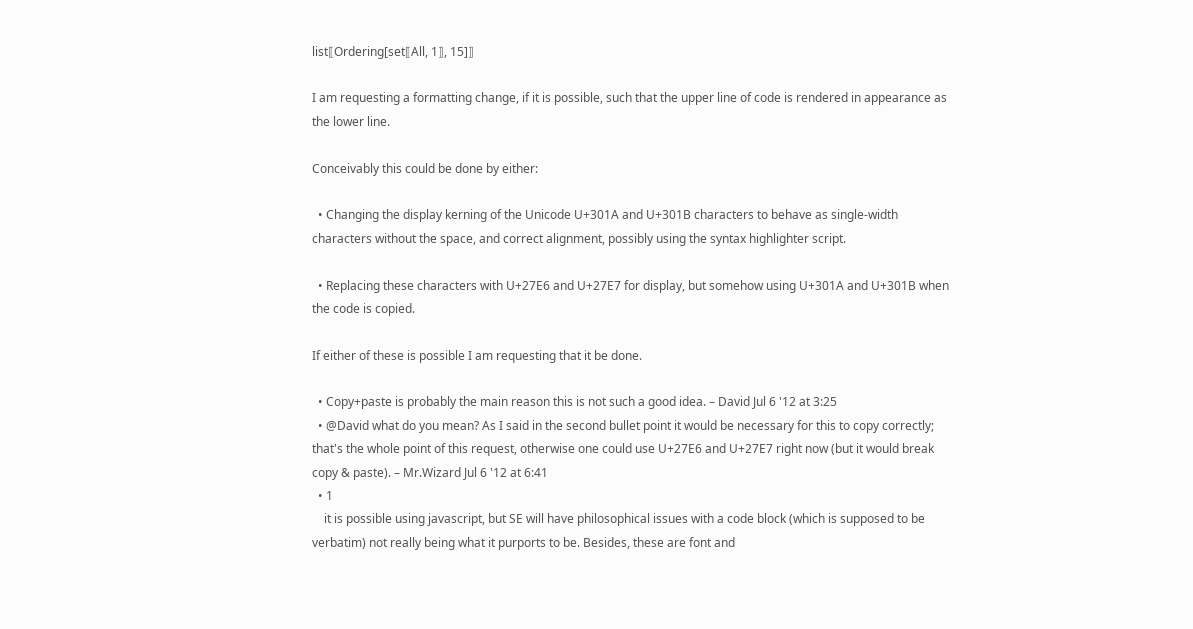list⟦Ordering[set⟦All, 1⟧, 15]⟧

I am requesting a formatting change, if it is possible, such that the upper line of code is rendered in appearance as the lower line.

Conceivably this could be done by either:

  • Changing the display kerning of the Unicode U+301A and U+301B characters to behave as single-width characters without the space, and correct alignment, possibly using the syntax highlighter script.

  • Replacing these characters with U+27E6 and U+27E7 for display, but somehow using U+301A and U+301B when the code is copied.

If either of these is possible I am requesting that it be done.

  • Copy+paste is probably the main reason this is not such a good idea. – David Jul 6 '12 at 3:25
  • @David what do you mean? As I said in the second bullet point it would be necessary for this to copy correctly; that's the whole point of this request, otherwise one could use U+27E6 and U+27E7 right now (but it would break copy & paste). – Mr.Wizard Jul 6 '12 at 6:41
  • 1
    it is possible using javascript, but SE will have philosophical issues with a code block (which is supposed to be verbatim) not really being what it purports to be. Besides, these are font and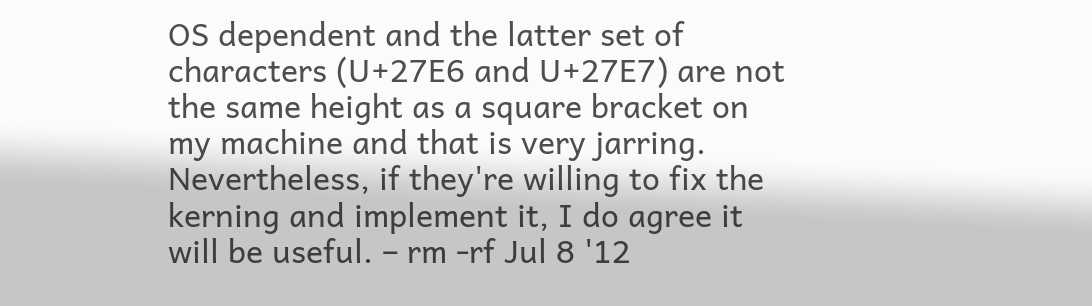OS dependent and the latter set of characters (U+27E6 and U+27E7) are not the same height as a square bracket on my machine and that is very jarring. Nevertheless, if they're willing to fix the kerning and implement it, I do agree it will be useful. – rm -rf Jul 8 '12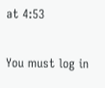at 4:53

You must log in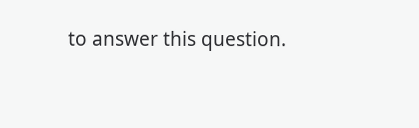to answer this question.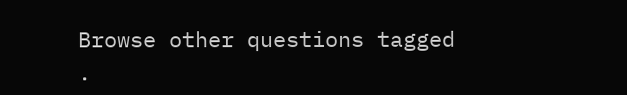Browse other questions tagged .